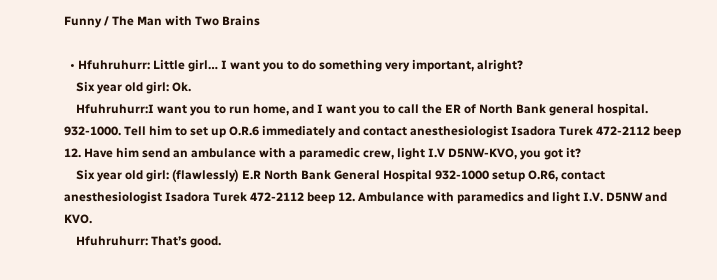Funny / The Man with Two Brains

  • Hfuhruhurr: Little girl… I want you to do something very important, alright?
    Six year old girl: Ok.
    Hfuhruhurr:I want you to run home, and I want you to call the ER of North Bank general hospital. 932-1000. Tell him to set up O.R.6 immediately and contact anesthesiologist Isadora Turek 472-2112 beep 12. Have him send an ambulance with a paramedic crew, light I.V D5NW-KVO, you got it?
    Six year old girl: (flawlessly) E.R North Bank General Hospital 932-1000 setup O.R6, contact anesthesiologist Isadora Turek 472-2112 beep 12. Ambulance with paramedics and light I.V. D5NW and KVO.
    Hfuhruhurr: That’s good.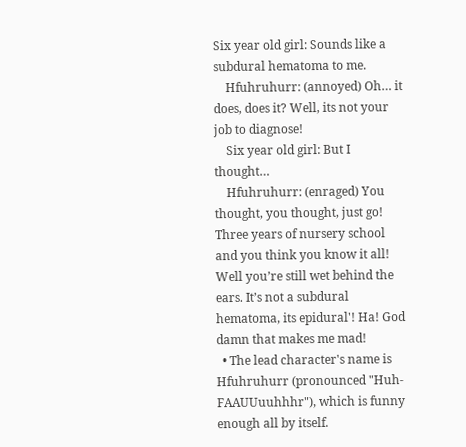Six year old girl: Sounds like a subdural hematoma to me.
    Hfuhruhurr: (annoyed) Oh… it does, does it? Well, its not your job to diagnose!
    Six year old girl: But I thought…
    Hfuhruhurr: (enraged) You thought, you thought, just go! Three years of nursery school and you think you know it all! Well you’re still wet behind the ears. It’s not a subdural hematoma, its epidural'! Ha! God damn that makes me mad!
  • The lead character's name is Hfuhruhurr (pronounced "Huh-FAAUUuuhhhr"), which is funny enough all by itself.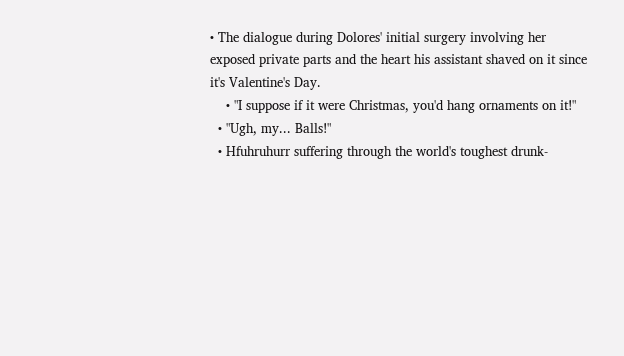• The dialogue during Dolores' initial surgery involving her exposed private parts and the heart his assistant shaved on it since it's Valentine's Day.
    • "I suppose if it were Christmas, you'd hang ornaments on it!"
  • "Ugh, my... Balls!"
  • Hfuhruhurr suffering through the world's toughest drunk-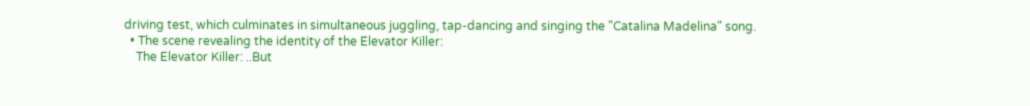driving test, which culminates in simultaneous juggling, tap-dancing and singing the "Catalina Madelina" song.
  • The scene revealing the identity of the Elevator Killer:
    The Elevator Killer: ..But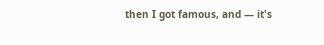then I got famous, and — it's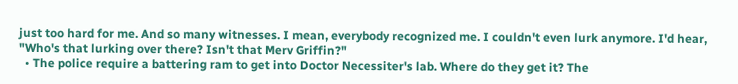just too hard for me. And so many witnesses. I mean, everybody recognized me. I couldn't even lurk anymore. I'd hear, "Who's that lurking over there? Isn't that Merv Griffin?"
  • The police require a battering ram to get into Doctor Necessiter's lab. Where do they get it? The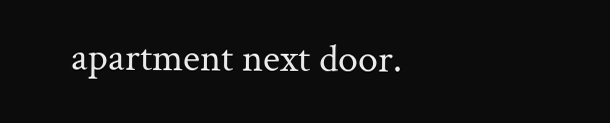apartment next door.